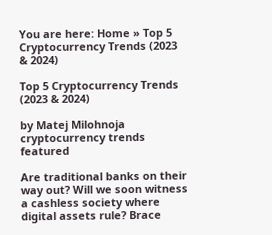You are here: Home » Top 5 Cryptocurrency Trends (2023 & 2024)

Top 5 Cryptocurrency Trends (2023 & 2024)

by Matej Milohnoja
cryptocurrency trends featured

Are traditional banks on their way out? Will we soon witness a cashless society where digital assets rule? Brace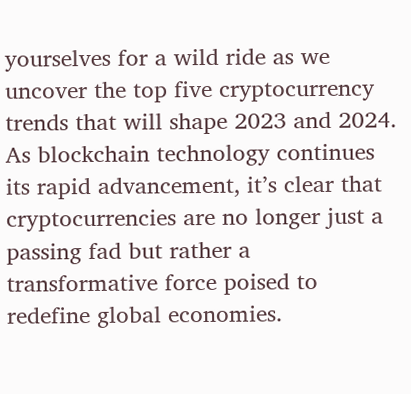yourselves for a wild ride as we uncover the top five cryptocurrency trends that will shape 2023 and 2024. As blockchain technology continues its rapid advancement, it’s clear that cryptocurrencies are no longer just a passing fad but rather a transformative force poised to redefine global economies.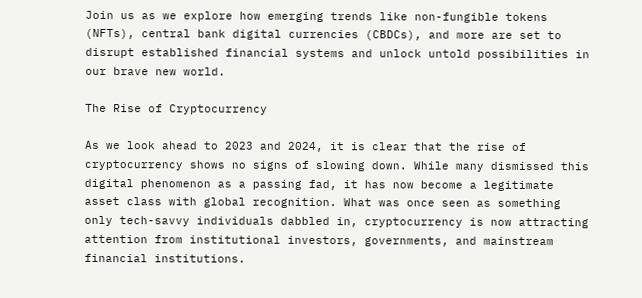Join us as we explore how emerging trends like non-fungible tokens (NFTs), central bank digital currencies (CBDCs), and more are set to disrupt established financial systems and unlock untold possibilities in our brave new world.

The Rise of Cryptocurrency

As we look ahead to 2023 and 2024, it is clear that the rise of cryptocurrency shows no signs of slowing down. While many dismissed this digital phenomenon as a passing fad, it has now become a legitimate asset class with global recognition. What was once seen as something only tech-savvy individuals dabbled in, cryptocurrency is now attracting attention from institutional investors, governments, and mainstream financial institutions.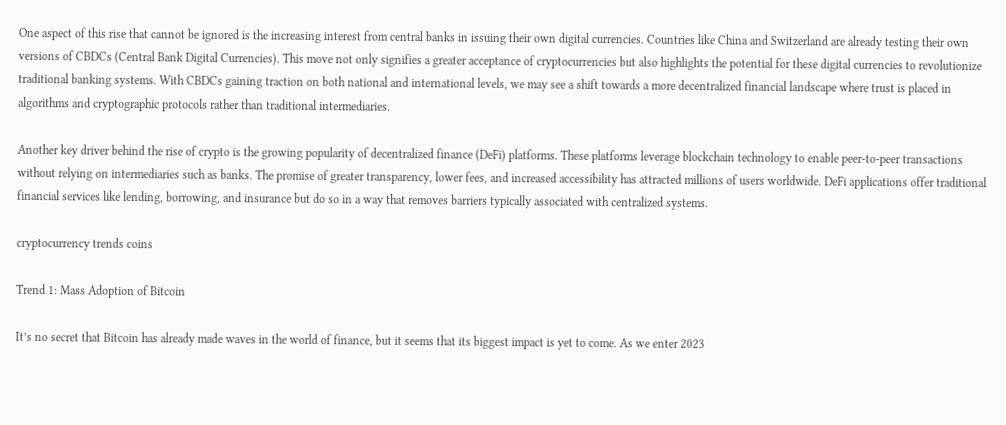One aspect of this rise that cannot be ignored is the increasing interest from central banks in issuing their own digital currencies. Countries like China and Switzerland are already testing their own versions of CBDCs (Central Bank Digital Currencies). This move not only signifies a greater acceptance of cryptocurrencies but also highlights the potential for these digital currencies to revolutionize traditional banking systems. With CBDCs gaining traction on both national and international levels, we may see a shift towards a more decentralized financial landscape where trust is placed in algorithms and cryptographic protocols rather than traditional intermediaries.

Another key driver behind the rise of crypto is the growing popularity of decentralized finance (DeFi) platforms. These platforms leverage blockchain technology to enable peer-to-peer transactions without relying on intermediaries such as banks. The promise of greater transparency, lower fees, and increased accessibility has attracted millions of users worldwide. DeFi applications offer traditional financial services like lending, borrowing, and insurance but do so in a way that removes barriers typically associated with centralized systems.

cryptocurrency trends coins

Trend 1: Mass Adoption of Bitcoin

It’s no secret that Bitcoin has already made waves in the world of finance, but it seems that its biggest impact is yet to come. As we enter 2023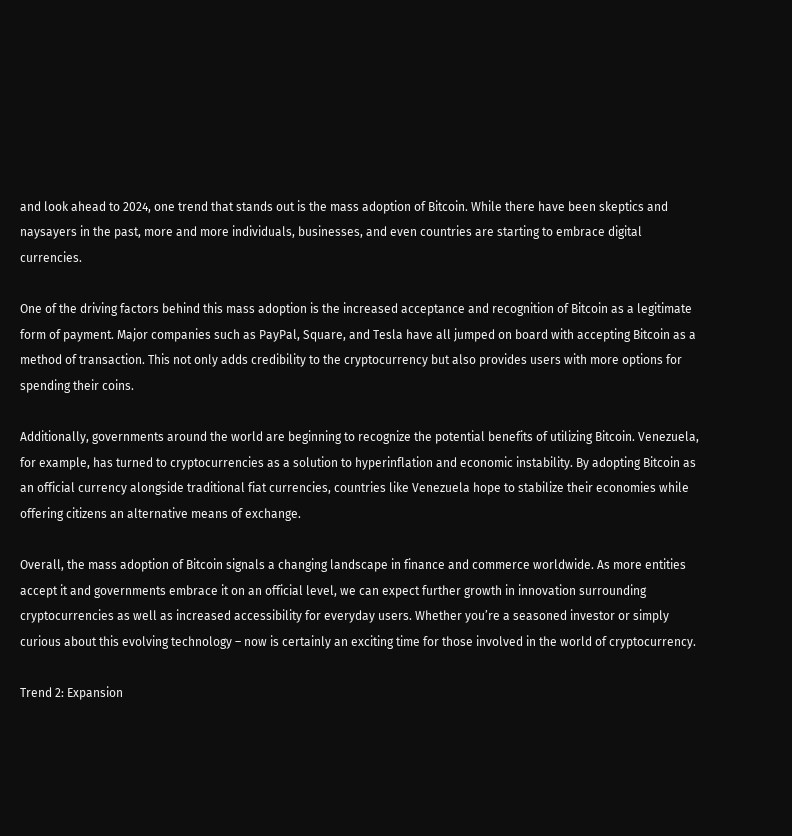and look ahead to 2024, one trend that stands out is the mass adoption of Bitcoin. While there have been skeptics and naysayers in the past, more and more individuals, businesses, and even countries are starting to embrace digital currencies.

One of the driving factors behind this mass adoption is the increased acceptance and recognition of Bitcoin as a legitimate form of payment. Major companies such as PayPal, Square, and Tesla have all jumped on board with accepting Bitcoin as a method of transaction. This not only adds credibility to the cryptocurrency but also provides users with more options for spending their coins.

Additionally, governments around the world are beginning to recognize the potential benefits of utilizing Bitcoin. Venezuela, for example, has turned to cryptocurrencies as a solution to hyperinflation and economic instability. By adopting Bitcoin as an official currency alongside traditional fiat currencies, countries like Venezuela hope to stabilize their economies while offering citizens an alternative means of exchange.

Overall, the mass adoption of Bitcoin signals a changing landscape in finance and commerce worldwide. As more entities accept it and governments embrace it on an official level, we can expect further growth in innovation surrounding cryptocurrencies as well as increased accessibility for everyday users. Whether you’re a seasoned investor or simply curious about this evolving technology – now is certainly an exciting time for those involved in the world of cryptocurrency.

Trend 2: Expansion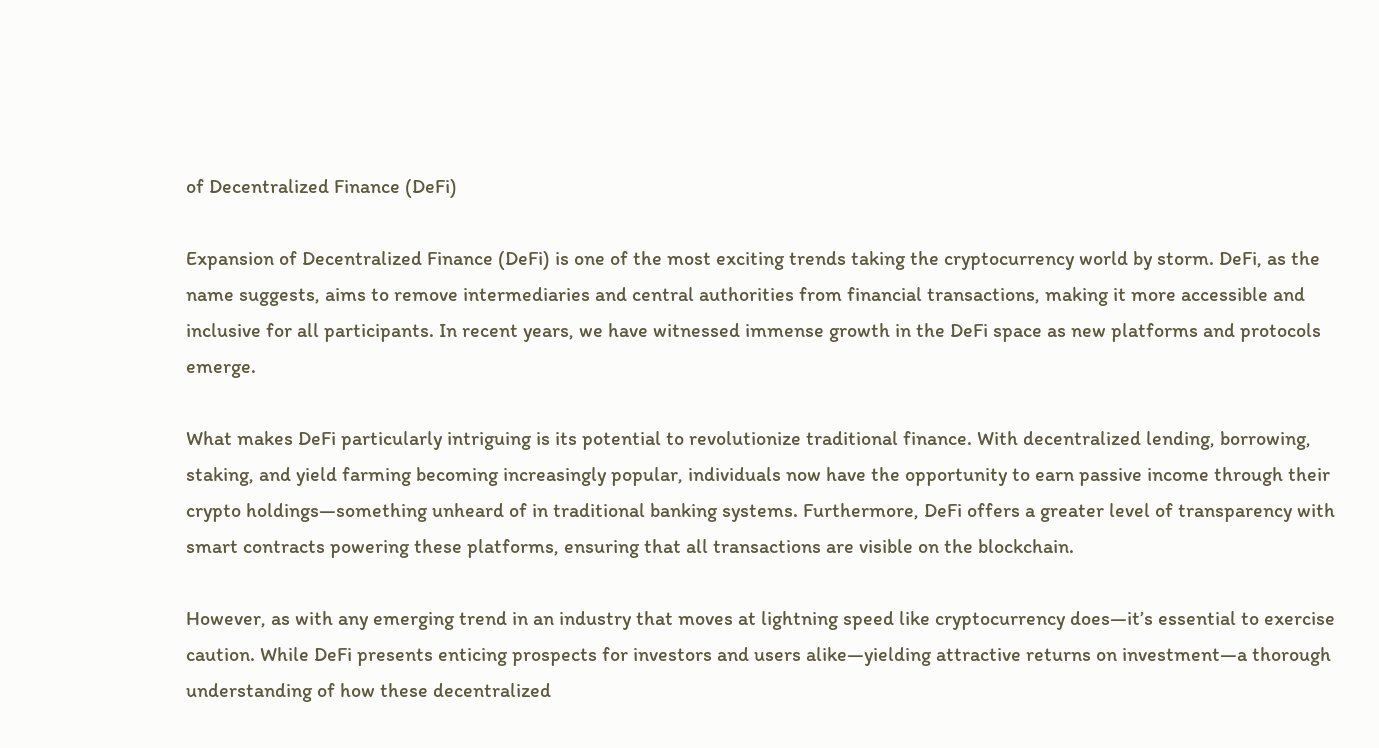of Decentralized Finance (DeFi)

Expansion of Decentralized Finance (DeFi) is one of the most exciting trends taking the cryptocurrency world by storm. DeFi, as the name suggests, aims to remove intermediaries and central authorities from financial transactions, making it more accessible and inclusive for all participants. In recent years, we have witnessed immense growth in the DeFi space as new platforms and protocols emerge.

What makes DeFi particularly intriguing is its potential to revolutionize traditional finance. With decentralized lending, borrowing, staking, and yield farming becoming increasingly popular, individuals now have the opportunity to earn passive income through their crypto holdings—something unheard of in traditional banking systems. Furthermore, DeFi offers a greater level of transparency with smart contracts powering these platforms, ensuring that all transactions are visible on the blockchain.

However, as with any emerging trend in an industry that moves at lightning speed like cryptocurrency does—it’s essential to exercise caution. While DeFi presents enticing prospects for investors and users alike—yielding attractive returns on investment—a thorough understanding of how these decentralized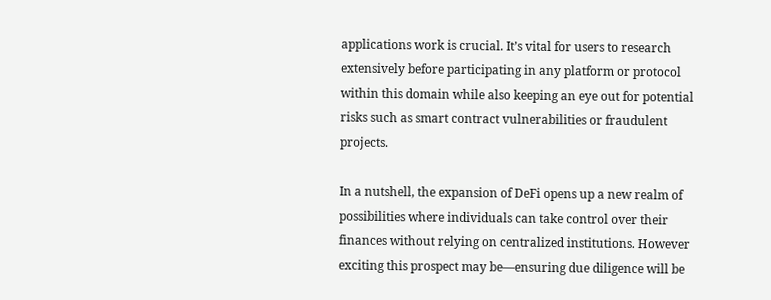applications work is crucial. It’s vital for users to research extensively before participating in any platform or protocol within this domain while also keeping an eye out for potential risks such as smart contract vulnerabilities or fraudulent projects.

In a nutshell, the expansion of DeFi opens up a new realm of possibilities where individuals can take control over their finances without relying on centralized institutions. However exciting this prospect may be—ensuring due diligence will be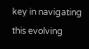key in navigating this evolving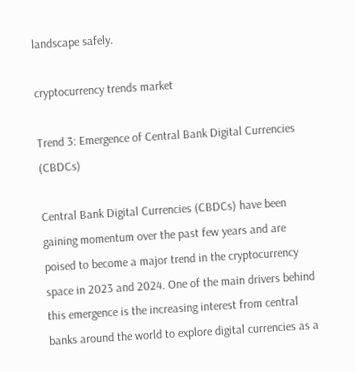landscape safely.

cryptocurrency trends market

Trend 3: Emergence of Central Bank Digital Currencies (CBDCs)

Central Bank Digital Currencies (CBDCs) have been gaining momentum over the past few years and are poised to become a major trend in the cryptocurrency space in 2023 and 2024. One of the main drivers behind this emergence is the increasing interest from central banks around the world to explore digital currencies as a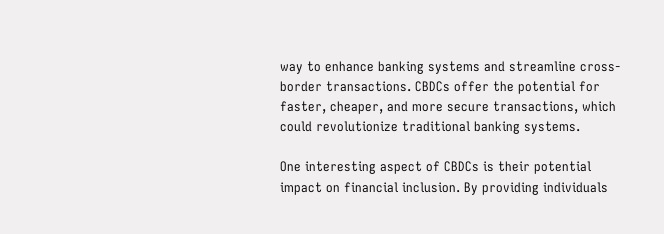way to enhance banking systems and streamline cross-border transactions. CBDCs offer the potential for faster, cheaper, and more secure transactions, which could revolutionize traditional banking systems.

One interesting aspect of CBDCs is their potential impact on financial inclusion. By providing individuals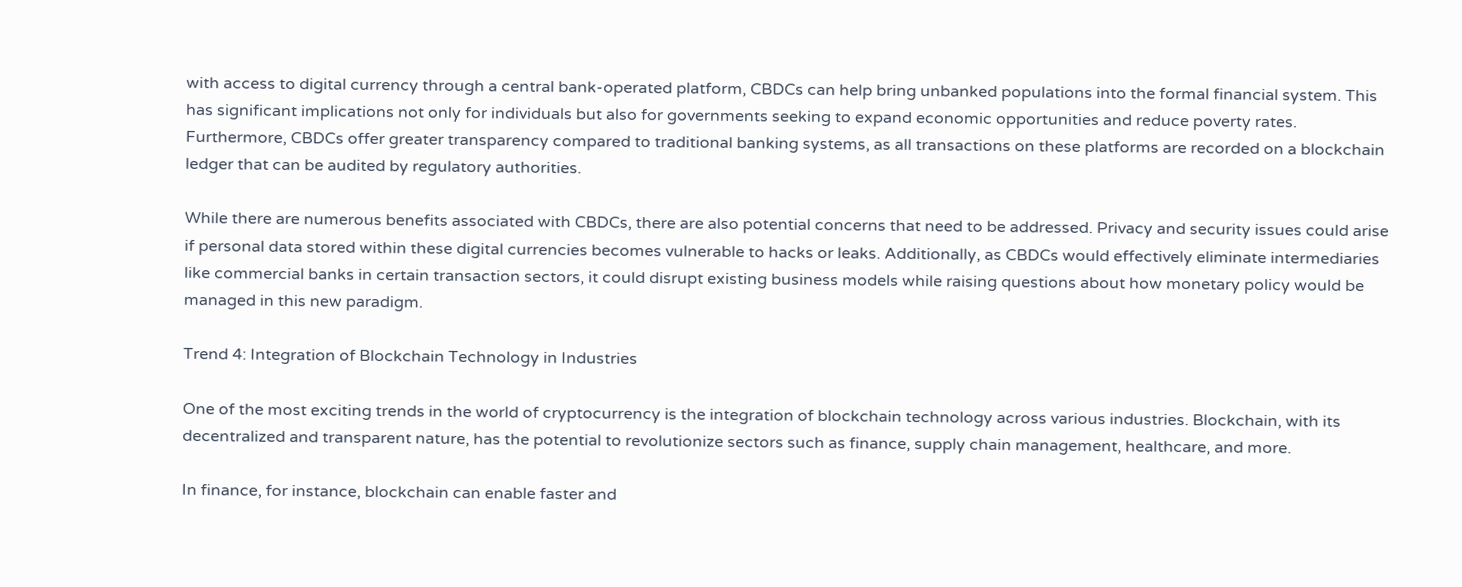with access to digital currency through a central bank-operated platform, CBDCs can help bring unbanked populations into the formal financial system. This has significant implications not only for individuals but also for governments seeking to expand economic opportunities and reduce poverty rates. Furthermore, CBDCs offer greater transparency compared to traditional banking systems, as all transactions on these platforms are recorded on a blockchain ledger that can be audited by regulatory authorities.

While there are numerous benefits associated with CBDCs, there are also potential concerns that need to be addressed. Privacy and security issues could arise if personal data stored within these digital currencies becomes vulnerable to hacks or leaks. Additionally, as CBDCs would effectively eliminate intermediaries like commercial banks in certain transaction sectors, it could disrupt existing business models while raising questions about how monetary policy would be managed in this new paradigm.

Trend 4: Integration of Blockchain Technology in Industries

One of the most exciting trends in the world of cryptocurrency is the integration of blockchain technology across various industries. Blockchain, with its decentralized and transparent nature, has the potential to revolutionize sectors such as finance, supply chain management, healthcare, and more.

In finance, for instance, blockchain can enable faster and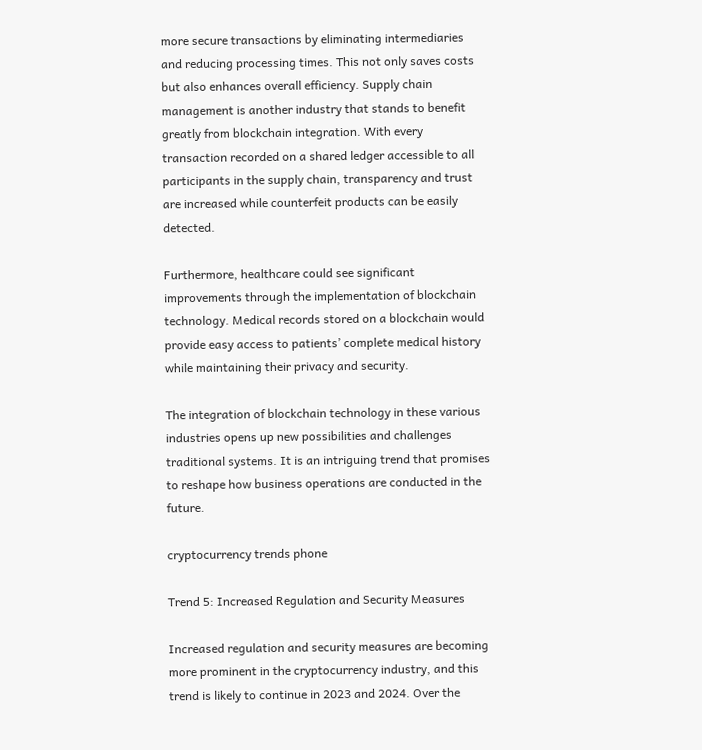more secure transactions by eliminating intermediaries and reducing processing times. This not only saves costs but also enhances overall efficiency. Supply chain management is another industry that stands to benefit greatly from blockchain integration. With every transaction recorded on a shared ledger accessible to all participants in the supply chain, transparency and trust are increased while counterfeit products can be easily detected.

Furthermore, healthcare could see significant improvements through the implementation of blockchain technology. Medical records stored on a blockchain would provide easy access to patients’ complete medical history while maintaining their privacy and security.

The integration of blockchain technology in these various industries opens up new possibilities and challenges traditional systems. It is an intriguing trend that promises to reshape how business operations are conducted in the future.

cryptocurrency trends phone

Trend 5: Increased Regulation and Security Measures

Increased regulation and security measures are becoming more prominent in the cryptocurrency industry, and this trend is likely to continue in 2023 and 2024. Over the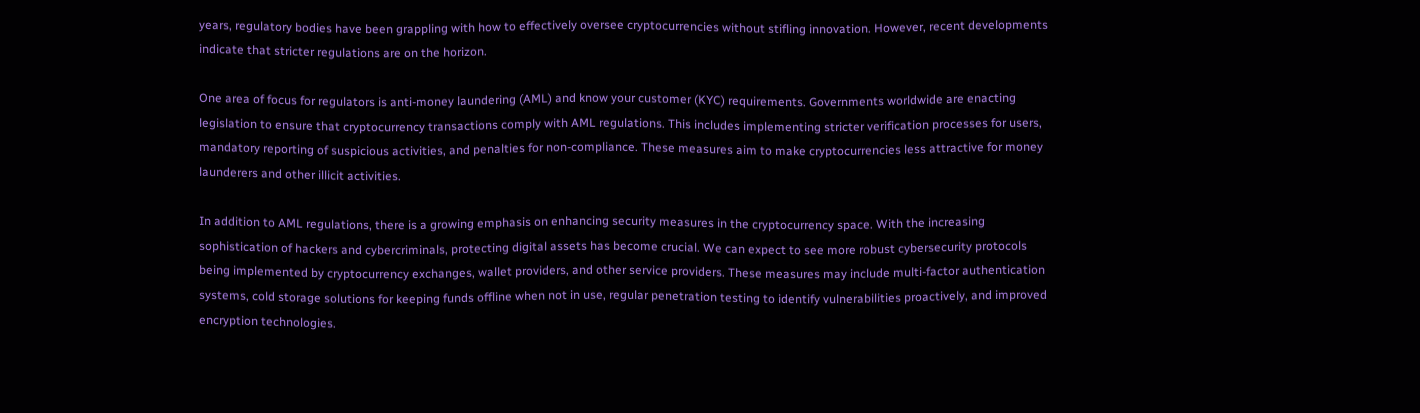years, regulatory bodies have been grappling with how to effectively oversee cryptocurrencies without stifling innovation. However, recent developments indicate that stricter regulations are on the horizon.

One area of focus for regulators is anti-money laundering (AML) and know your customer (KYC) requirements. Governments worldwide are enacting legislation to ensure that cryptocurrency transactions comply with AML regulations. This includes implementing stricter verification processes for users, mandatory reporting of suspicious activities, and penalties for non-compliance. These measures aim to make cryptocurrencies less attractive for money launderers and other illicit activities.

In addition to AML regulations, there is a growing emphasis on enhancing security measures in the cryptocurrency space. With the increasing sophistication of hackers and cybercriminals, protecting digital assets has become crucial. We can expect to see more robust cybersecurity protocols being implemented by cryptocurrency exchanges, wallet providers, and other service providers. These measures may include multi-factor authentication systems, cold storage solutions for keeping funds offline when not in use, regular penetration testing to identify vulnerabilities proactively, and improved encryption technologies.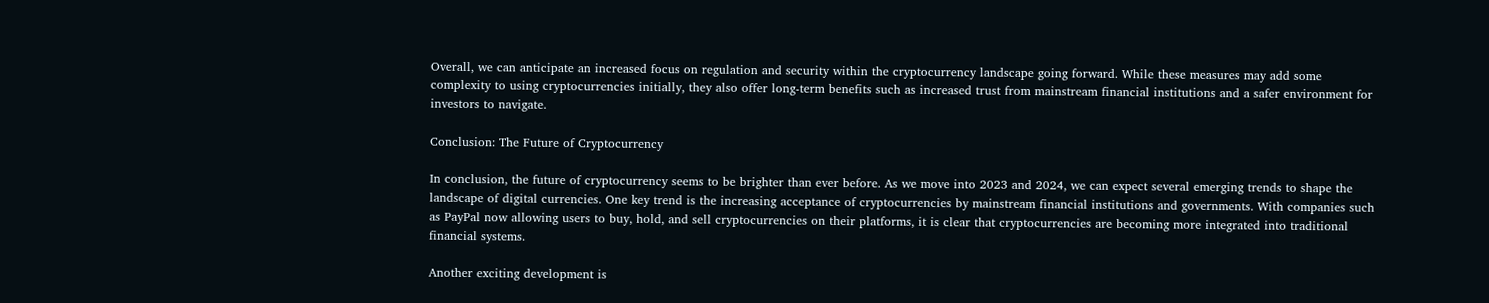Overall, we can anticipate an increased focus on regulation and security within the cryptocurrency landscape going forward. While these measures may add some complexity to using cryptocurrencies initially, they also offer long-term benefits such as increased trust from mainstream financial institutions and a safer environment for investors to navigate.

Conclusion: The Future of Cryptocurrency

In conclusion, the future of cryptocurrency seems to be brighter than ever before. As we move into 2023 and 2024, we can expect several emerging trends to shape the landscape of digital currencies. One key trend is the increasing acceptance of cryptocurrencies by mainstream financial institutions and governments. With companies such as PayPal now allowing users to buy, hold, and sell cryptocurrencies on their platforms, it is clear that cryptocurrencies are becoming more integrated into traditional financial systems.

Another exciting development is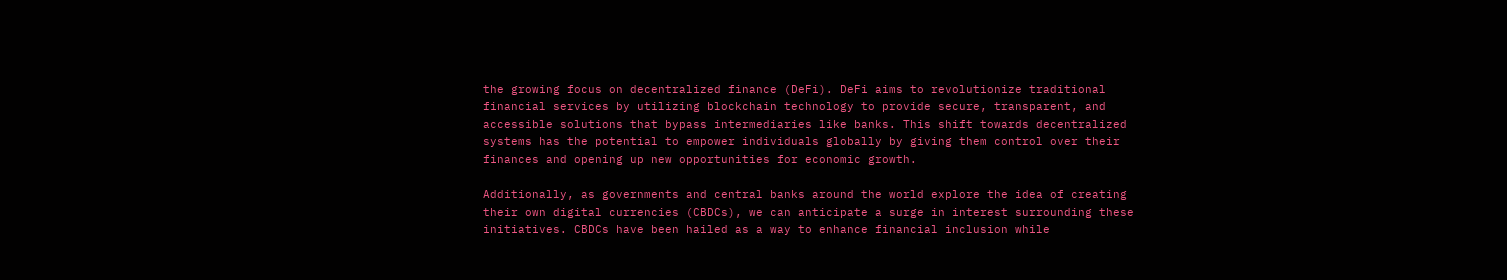the growing focus on decentralized finance (DeFi). DeFi aims to revolutionize traditional financial services by utilizing blockchain technology to provide secure, transparent, and accessible solutions that bypass intermediaries like banks. This shift towards decentralized systems has the potential to empower individuals globally by giving them control over their finances and opening up new opportunities for economic growth.

Additionally, as governments and central banks around the world explore the idea of creating their own digital currencies (CBDCs), we can anticipate a surge in interest surrounding these initiatives. CBDCs have been hailed as a way to enhance financial inclusion while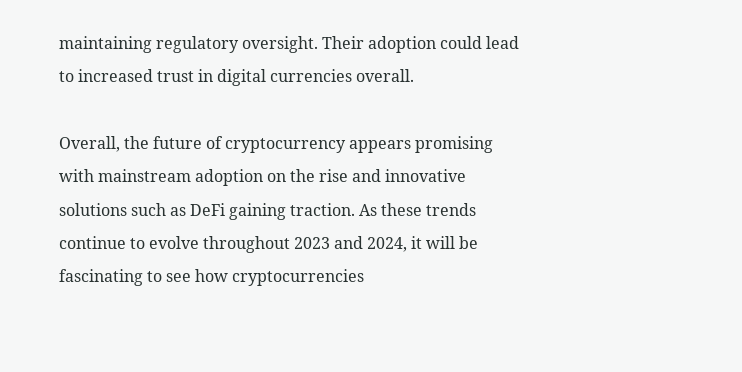maintaining regulatory oversight. Their adoption could lead to increased trust in digital currencies overall.

Overall, the future of cryptocurrency appears promising with mainstream adoption on the rise and innovative solutions such as DeFi gaining traction. As these trends continue to evolve throughout 2023 and 2024, it will be fascinating to see how cryptocurrencies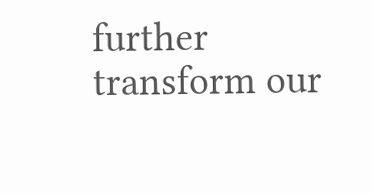further transform our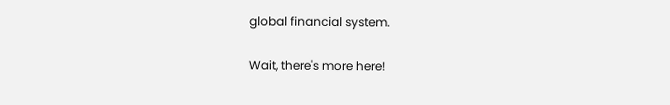global financial system.

Wait, there's more here!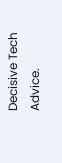Decisive Tech Advice.